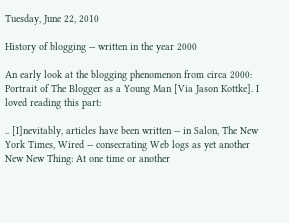Tuesday, June 22, 2010

History of blogging -- written in the year 2000

An early look at the blogging phenomenon from circa 2000: Portrait of The Blogger as a Young Man [Via Jason Kottke]. I loved reading this part:

.. [I]nevitably, articles have been written -- in Salon, The New York Times, Wired -- consecrating Web logs as yet another New New Thing: At one time or another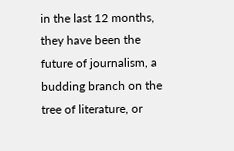in the last 12 months, they have been the future of journalism, a budding branch on the tree of literature, or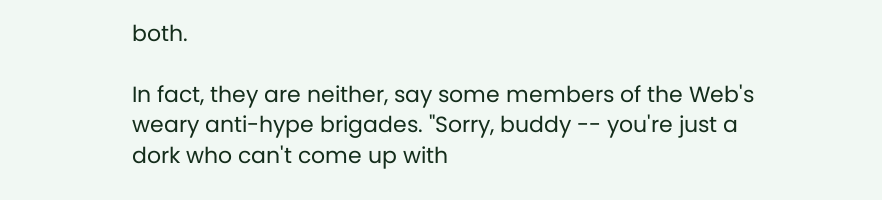both.

In fact, they are neither, say some members of the Web's weary anti-hype brigades. "Sorry, buddy -- you're just a dork who can't come up with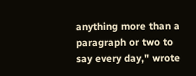anything more than a paragraph or two to say every day," wrote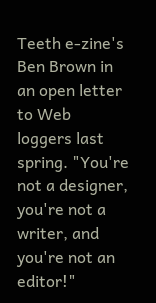Teeth e-zine's Ben Brown in an open letter to Web loggers last spring. "You're not a designer, you're not a writer, and you're not an editor!"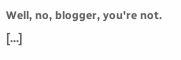Well, no, blogger, you're not. [...]